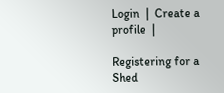Login  |  Create a profile  |

Registering for a Shed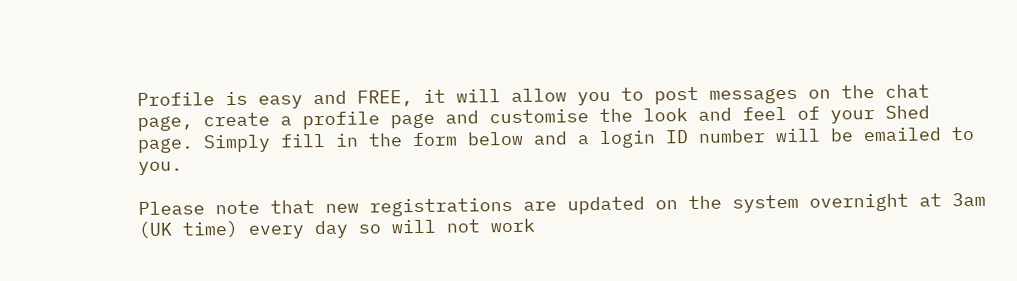Profile is easy and FREE, it will allow you to post messages on the chat page, create a profile page and customise the look and feel of your Shed page. Simply fill in the form below and a login ID number will be emailed to you.

Please note that new registrations are updated on the system overnight at 3am (UK time) every day so will not work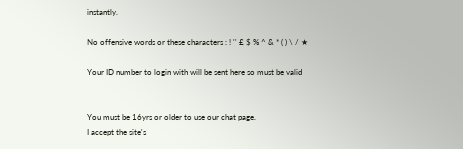instantly.

No offensive words or these characters : ! '' £ $ % ^ & * ( ) \ / ★

Your ID number to login with will be sent here so must be valid


You must be 16yrs or older to use our chat page.
I accept the site's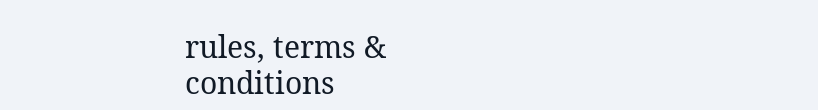rules, terms & conditions